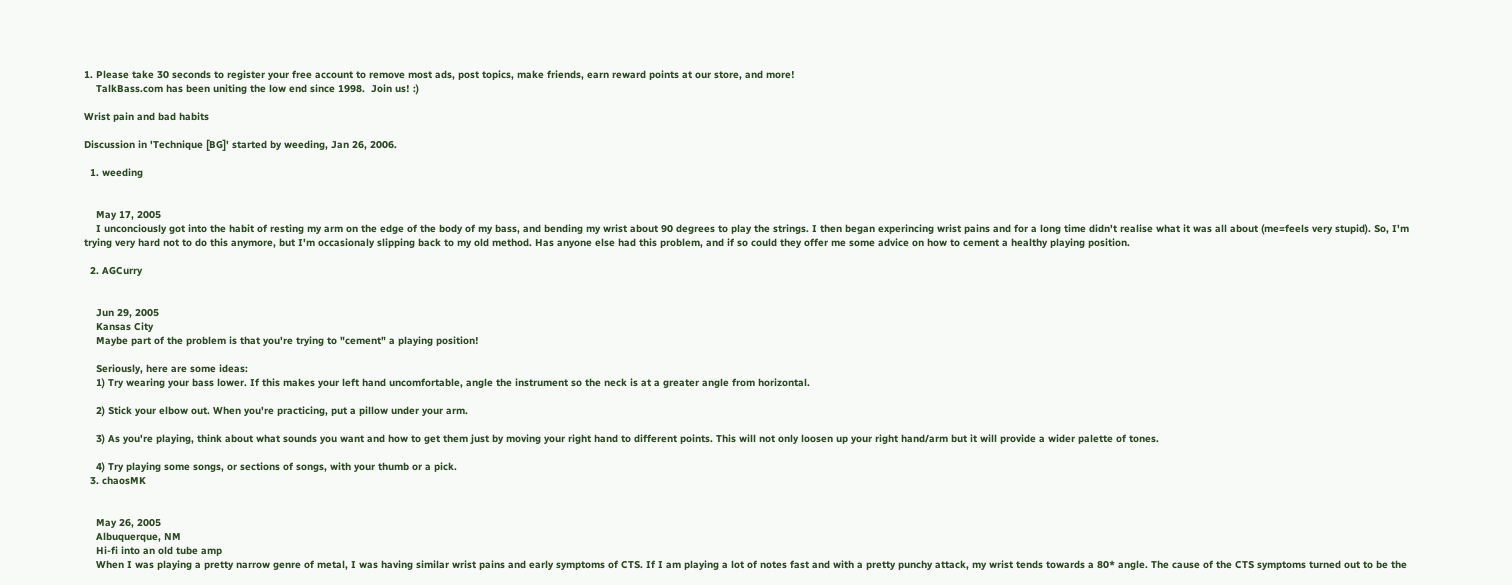1. Please take 30 seconds to register your free account to remove most ads, post topics, make friends, earn reward points at our store, and more!
    TalkBass.com has been uniting the low end since 1998.  Join us! :)

Wrist pain and bad habits

Discussion in 'Technique [BG]' started by weeding, Jan 26, 2006.

  1. weeding


    May 17, 2005
    I unconciously got into the habit of resting my arm on the edge of the body of my bass, and bending my wrist about 90 degrees to play the strings. I then began experincing wrist pains and for a long time didn't realise what it was all about (me=feels very stupid). So, I'm trying very hard not to do this anymore, but I'm occasionaly slipping back to my old method. Has anyone else had this problem, and if so could they offer me some advice on how to cement a healthy playing position.

  2. AGCurry


    Jun 29, 2005
    Kansas City
    Maybe part of the problem is that you're trying to "cement" a playing position!

    Seriously, here are some ideas:
    1) Try wearing your bass lower. If this makes your left hand uncomfortable, angle the instrument so the neck is at a greater angle from horizontal.

    2) Stick your elbow out. When you're practicing, put a pillow under your arm.

    3) As you're playing, think about what sounds you want and how to get them just by moving your right hand to different points. This will not only loosen up your right hand/arm but it will provide a wider palette of tones.

    4) Try playing some songs, or sections of songs, with your thumb or a pick.
  3. chaosMK


    May 26, 2005
    Albuquerque, NM
    Hi-fi into an old tube amp
    When I was playing a pretty narrow genre of metal, I was having similar wrist pains and early symptoms of CTS. If I am playing a lot of notes fast and with a pretty punchy attack, my wrist tends towards a 80* angle. The cause of the CTS symptoms turned out to be the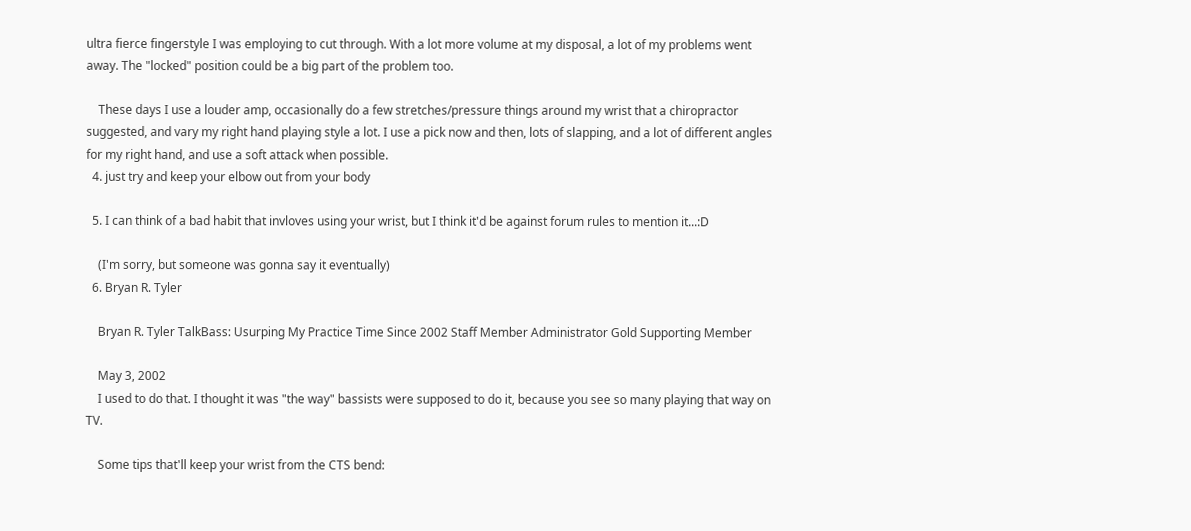ultra fierce fingerstyle I was employing to cut through. With a lot more volume at my disposal, a lot of my problems went away. The "locked" position could be a big part of the problem too.

    These days I use a louder amp, occasionally do a few stretches/pressure things around my wrist that a chiropractor suggested, and vary my right hand playing style a lot. I use a pick now and then, lots of slapping, and a lot of different angles for my right hand, and use a soft attack when possible.
  4. just try and keep your elbow out from your body

  5. I can think of a bad habit that invloves using your wrist, but I think it'd be against forum rules to mention it...:D

    (I'm sorry, but someone was gonna say it eventually)
  6. Bryan R. Tyler

    Bryan R. Tyler TalkBass: Usurping My Practice Time Since 2002 Staff Member Administrator Gold Supporting Member

    May 3, 2002
    I used to do that. I thought it was "the way" bassists were supposed to do it, because you see so many playing that way on TV.

    Some tips that'll keep your wrist from the CTS bend: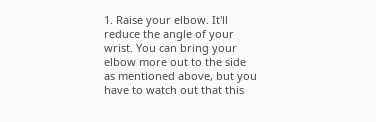1. Raise your elbow. It'll reduce the angle of your wrist. You can bring your elbow more out to the side as mentioned above, but you have to watch out that this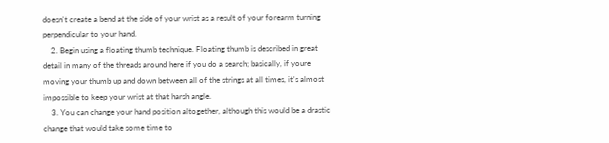doesn't create a bend at the side of your wrist as a result of your forearm turning perpendicular to your hand.
    2. Begin using a floating thumb technique. Floating thumb is described in great detail in many of the threads around here if you do a search; basically, if youre moving your thumb up and down between all of the strings at all times, it's almost impossible to keep your wrist at that harsh angle.
    3. You can change your hand position altogether, although this would be a drastic change that would take some time to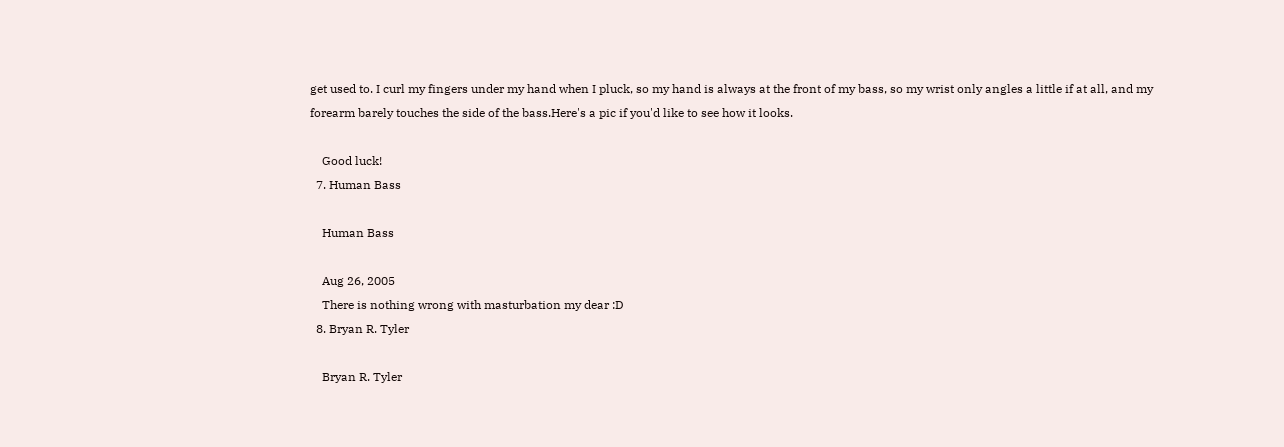get used to. I curl my fingers under my hand when I pluck, so my hand is always at the front of my bass, so my wrist only angles a little if at all, and my forearm barely touches the side of the bass.Here's a pic if you'd like to see how it looks.

    Good luck!
  7. Human Bass

    Human Bass

    Aug 26, 2005
    There is nothing wrong with masturbation my dear :D
  8. Bryan R. Tyler

    Bryan R. Tyler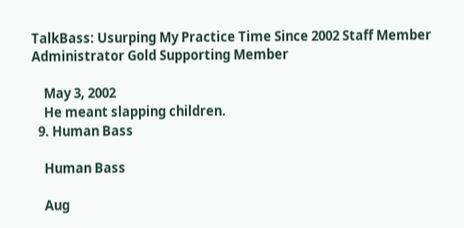TalkBass: Usurping My Practice Time Since 2002 Staff Member Administrator Gold Supporting Member

    May 3, 2002
    He meant slapping children.
  9. Human Bass

    Human Bass

    Aug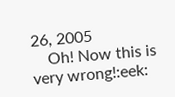26, 2005
    Oh! Now this is very wrong!:eek: